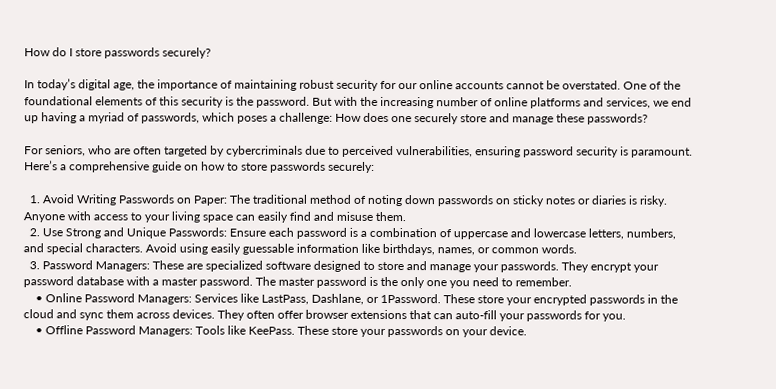How do I store passwords securely?

In today’s digital age, the importance of maintaining robust security for our online accounts cannot be overstated. One of the foundational elements of this security is the password. But with the increasing number of online platforms and services, we end up having a myriad of passwords, which poses a challenge: How does one securely store and manage these passwords?

For seniors, who are often targeted by cybercriminals due to perceived vulnerabilities, ensuring password security is paramount. Here’s a comprehensive guide on how to store passwords securely:

  1. Avoid Writing Passwords on Paper: The traditional method of noting down passwords on sticky notes or diaries is risky. Anyone with access to your living space can easily find and misuse them.
  2. Use Strong and Unique Passwords: Ensure each password is a combination of uppercase and lowercase letters, numbers, and special characters. Avoid using easily guessable information like birthdays, names, or common words.
  3. Password Managers: These are specialized software designed to store and manage your passwords. They encrypt your password database with a master password. The master password is the only one you need to remember.
    • Online Password Managers: Services like LastPass, Dashlane, or 1Password. These store your encrypted passwords in the cloud and sync them across devices. They often offer browser extensions that can auto-fill your passwords for you.
    • Offline Password Managers: Tools like KeePass. These store your passwords on your device.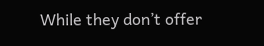While they don’t offer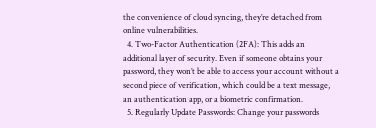the convenience of cloud syncing, they’re detached from online vulnerabilities.
  4. Two-Factor Authentication (2FA): This adds an additional layer of security. Even if someone obtains your password, they won’t be able to access your account without a second piece of verification, which could be a text message, an authentication app, or a biometric confirmation.
  5. Regularly Update Passwords: Change your passwords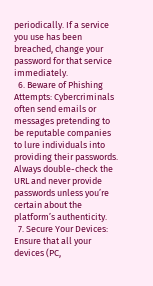periodically. If a service you use has been breached, change your password for that service immediately.
  6. Beware of Phishing Attempts: Cybercriminals often send emails or messages pretending to be reputable companies to lure individuals into providing their passwords. Always double-check the URL and never provide passwords unless you’re certain about the platform’s authenticity.
  7. Secure Your Devices: Ensure that all your devices (PC,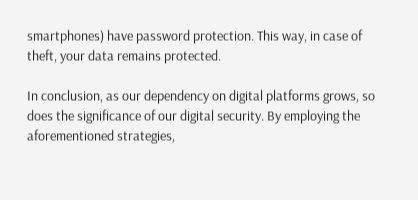smartphones) have password protection. This way, in case of theft, your data remains protected.

In conclusion, as our dependency on digital platforms grows, so does the significance of our digital security. By employing the aforementioned strategies,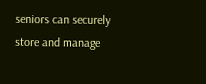seniors can securely store and manage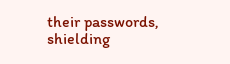their passwords, shielding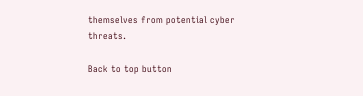themselves from potential cyber threats.

Back to top button